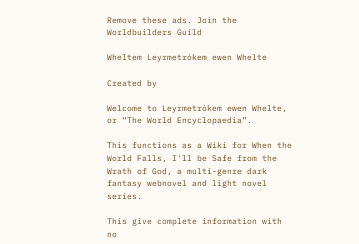Remove these ads. Join the Worldbuilders Guild

Wheltem Leyrmetrókem ewen Whelte

Created by

Welcome to Leyrmetrókem ewen Whelte, or “The World Encyclopaedia”.

This functions as a Wiki for When the World Falls, I'll be Safe from the Wrath of God, a multi-genre dark fantasy webnovel and light novel series.

This give complete information with no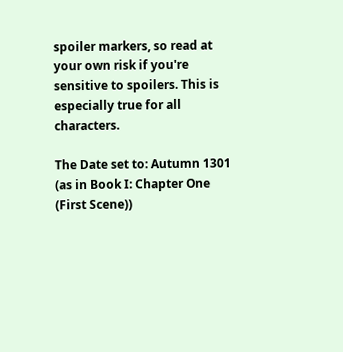spoiler markers, so read at your own risk if you're sensitive to spoilers. This is especially true for all characters.

The Date set to: Autumn 1301 (as in Book I: Chapter One (First Scene))